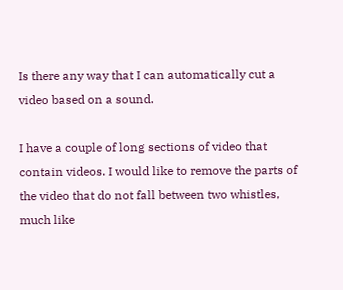Is there any way that I can automatically cut a video based on a sound.

I have a couple of long sections of video that contain videos. I would like to remove the parts of the video that do not fall between two whistles, much like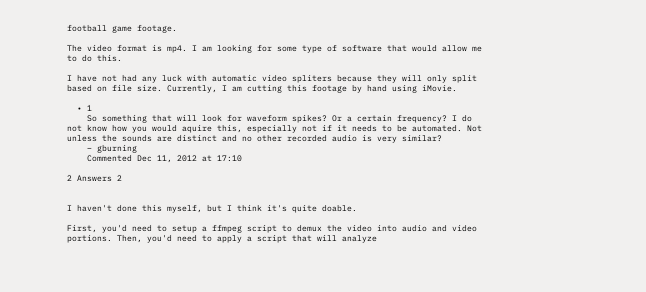football game footage.

The video format is mp4. I am looking for some type of software that would allow me to do this.

I have not had any luck with automatic video spliters because they will only split based on file size. Currently, I am cutting this footage by hand using iMovie.

  • 1
    So something that will look for waveform spikes? Or a certain frequency? I do not know how you would aquire this, especially not if it needs to be automated. Not unless the sounds are distinct and no other recorded audio is very similar?
    – gburning
    Commented Dec 11, 2012 at 17:10

2 Answers 2


I haven't done this myself, but I think it's quite doable.

First, you'd need to setup a ffmpeg script to demux the video into audio and video portions. Then, you'd need to apply a script that will analyze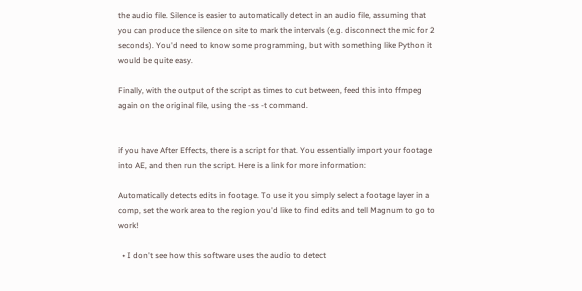the audio file. Silence is easier to automatically detect in an audio file, assuming that you can produce the silence on site to mark the intervals (e.g. disconnect the mic for 2 seconds). You'd need to know some programming, but with something like Python it would be quite easy.

Finally, with the output of the script as times to cut between, feed this into ffmpeg again on the original file, using the -ss -t command.


if you have After Effects, there is a script for that. You essentially import your footage into AE, and then run the script. Here is a link for more information:

Automatically detects edits in footage. To use it you simply select a footage layer in a comp, set the work area to the region you'd like to find edits and tell Magnum to go to work!

  • I don't see how this software uses the audio to detect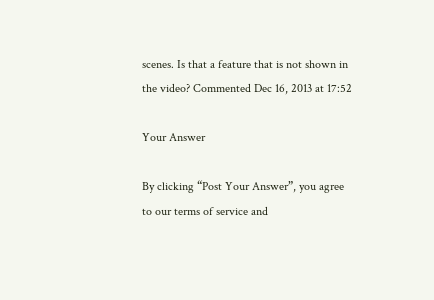scenes. Is that a feature that is not shown in the video? Commented Dec 16, 2013 at 17:52

Your Answer

By clicking “Post Your Answer”, you agree to our terms of service and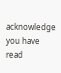acknowledge you have read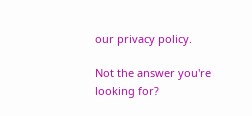our privacy policy.

Not the answer you're looking for?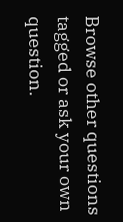Browse other questions tagged or ask your own question.